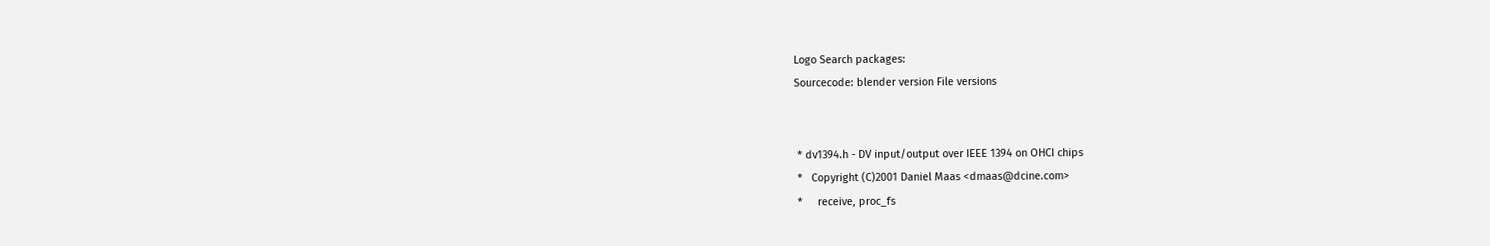Logo Search packages:
Sourcecode: blender version File versions


 * dv1394.h - DV input/output over IEEE 1394 on OHCI chips
 *   Copyright (C)2001 Daniel Maas <dmaas@dcine.com>
 *     receive, proc_fs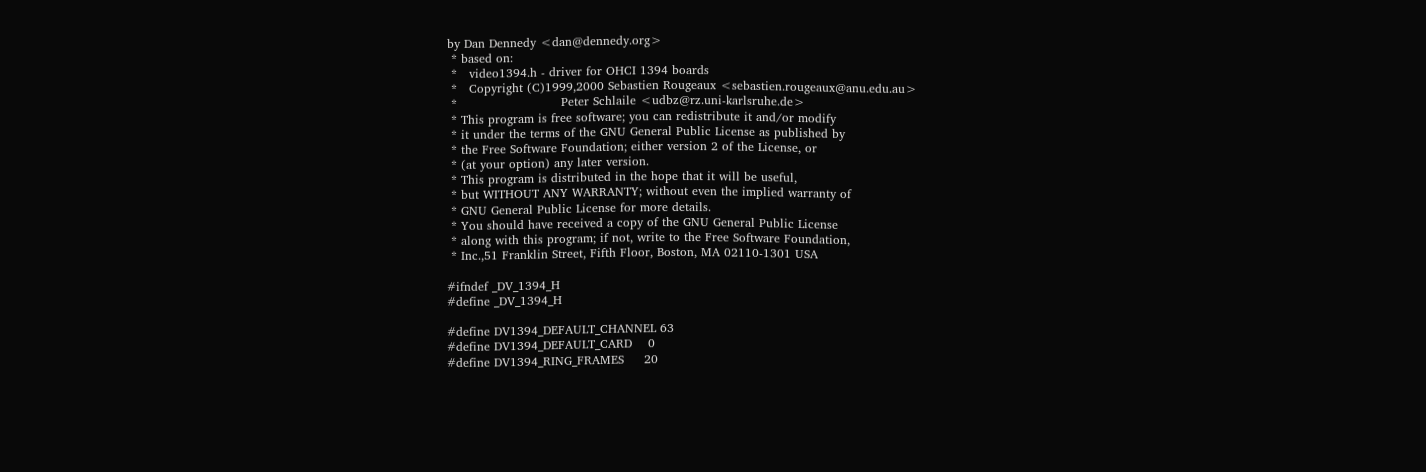by Dan Dennedy <dan@dennedy.org>
 * based on:
 *   video1394.h - driver for OHCI 1394 boards
 *   Copyright (C)1999,2000 Sebastien Rougeaux <sebastien.rougeaux@anu.edu.au>
 *                          Peter Schlaile <udbz@rz.uni-karlsruhe.de>
 * This program is free software; you can redistribute it and/or modify
 * it under the terms of the GNU General Public License as published by
 * the Free Software Foundation; either version 2 of the License, or
 * (at your option) any later version.
 * This program is distributed in the hope that it will be useful,
 * but WITHOUT ANY WARRANTY; without even the implied warranty of
 * GNU General Public License for more details.
 * You should have received a copy of the GNU General Public License
 * along with this program; if not, write to the Free Software Foundation,
 * Inc.,51 Franklin Street, Fifth Floor, Boston, MA 02110-1301 USA

#ifndef _DV_1394_H
#define _DV_1394_H

#define DV1394_DEFAULT_CHANNEL 63
#define DV1394_DEFAULT_CARD    0
#define DV1394_RING_FRAMES     20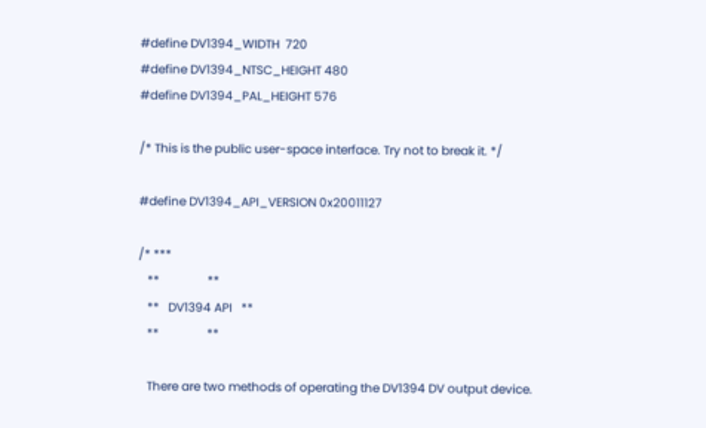#define DV1394_WIDTH  720
#define DV1394_NTSC_HEIGHT 480
#define DV1394_PAL_HEIGHT 576

/* This is the public user-space interface. Try not to break it. */

#define DV1394_API_VERSION 0x20011127

/* ***
   **                **
   **   DV1394 API   **
   **                **

   There are two methods of operating the DV1394 DV output device.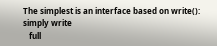The simplest is an interface based on write(): simply write
   full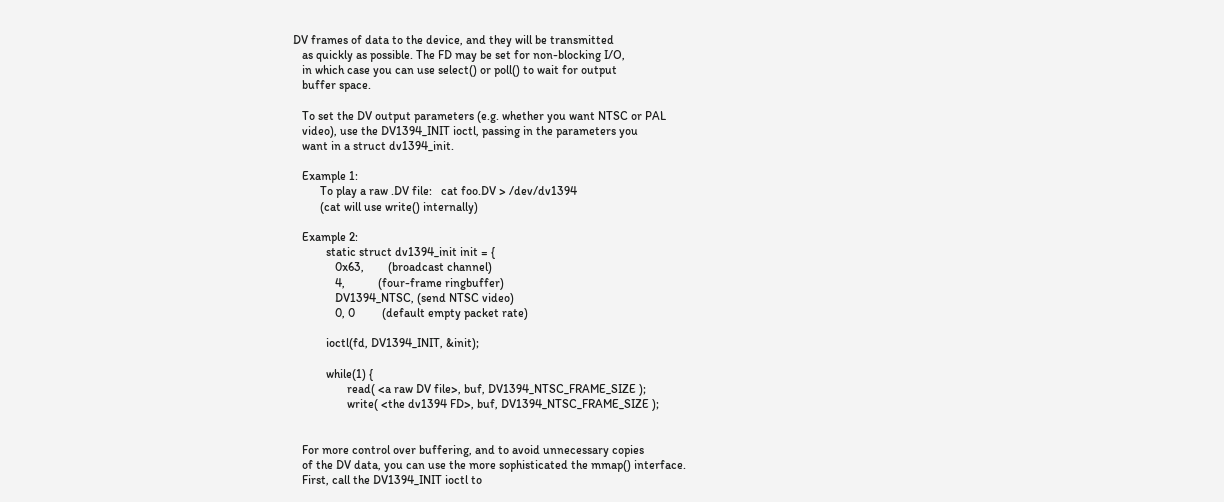DV frames of data to the device, and they will be transmitted
   as quickly as possible. The FD may be set for non-blocking I/O,
   in which case you can use select() or poll() to wait for output
   buffer space.

   To set the DV output parameters (e.g. whether you want NTSC or PAL
   video), use the DV1394_INIT ioctl, passing in the parameters you
   want in a struct dv1394_init.

   Example 1:
         To play a raw .DV file:   cat foo.DV > /dev/dv1394
         (cat will use write() internally)

   Example 2:
           static struct dv1394_init init = {
              0x63,        (broadcast channel)
              4,           (four-frame ringbuffer)
              DV1394_NTSC, (send NTSC video)
              0, 0         (default empty packet rate)

           ioctl(fd, DV1394_INIT, &init);

           while(1) {
                  read( <a raw DV file>, buf, DV1394_NTSC_FRAME_SIZE );
                  write( <the dv1394 FD>, buf, DV1394_NTSC_FRAME_SIZE );


   For more control over buffering, and to avoid unnecessary copies
   of the DV data, you can use the more sophisticated the mmap() interface.
   First, call the DV1394_INIT ioctl to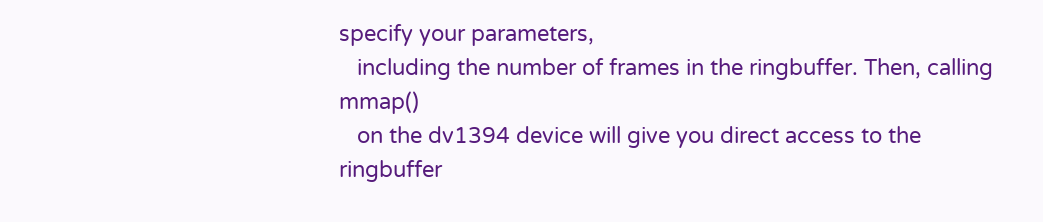specify your parameters,
   including the number of frames in the ringbuffer. Then, calling mmap()
   on the dv1394 device will give you direct access to the ringbuffer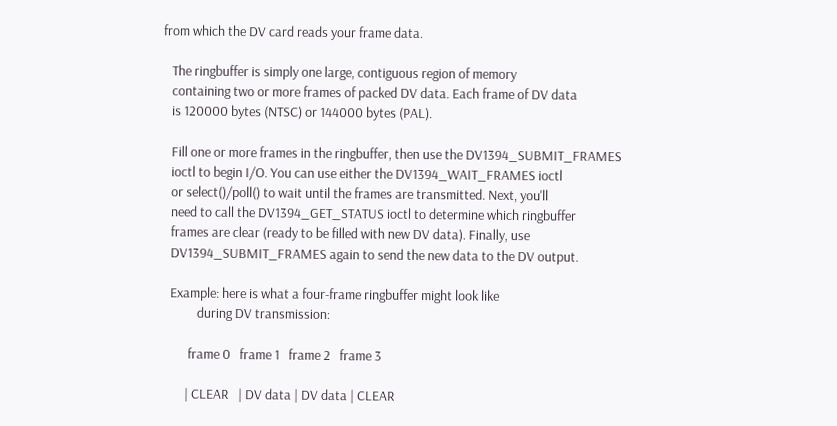from which the DV card reads your frame data.

   The ringbuffer is simply one large, contiguous region of memory
   containing two or more frames of packed DV data. Each frame of DV data
   is 120000 bytes (NTSC) or 144000 bytes (PAL).

   Fill one or more frames in the ringbuffer, then use the DV1394_SUBMIT_FRAMES
   ioctl to begin I/O. You can use either the DV1394_WAIT_FRAMES ioctl
   or select()/poll() to wait until the frames are transmitted. Next, you'll
   need to call the DV1394_GET_STATUS ioctl to determine which ringbuffer
   frames are clear (ready to be filled with new DV data). Finally, use
   DV1394_SUBMIT_FRAMES again to send the new data to the DV output.

   Example: here is what a four-frame ringbuffer might look like
            during DV transmission:

         frame 0   frame 1   frame 2   frame 3

        | CLEAR   | DV data | DV data | CLEAR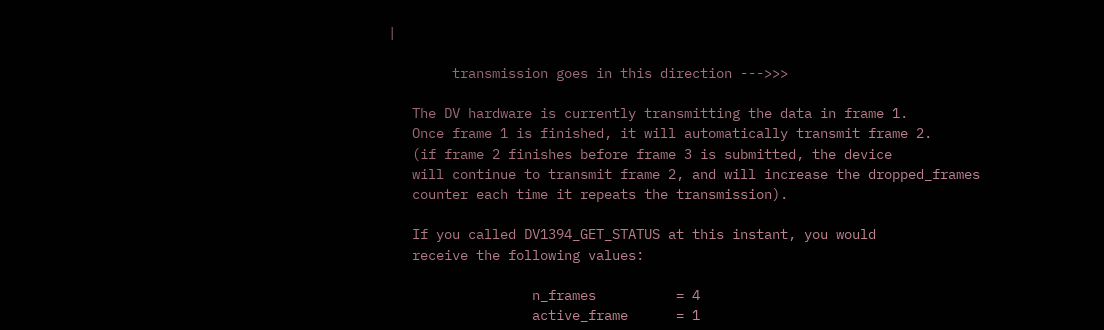|

        transmission goes in this direction --->>>

   The DV hardware is currently transmitting the data in frame 1.
   Once frame 1 is finished, it will automatically transmit frame 2.
   (if frame 2 finishes before frame 3 is submitted, the device
   will continue to transmit frame 2, and will increase the dropped_frames
   counter each time it repeats the transmission).

   If you called DV1394_GET_STATUS at this instant, you would
   receive the following values:

                  n_frames          = 4
                  active_frame      = 1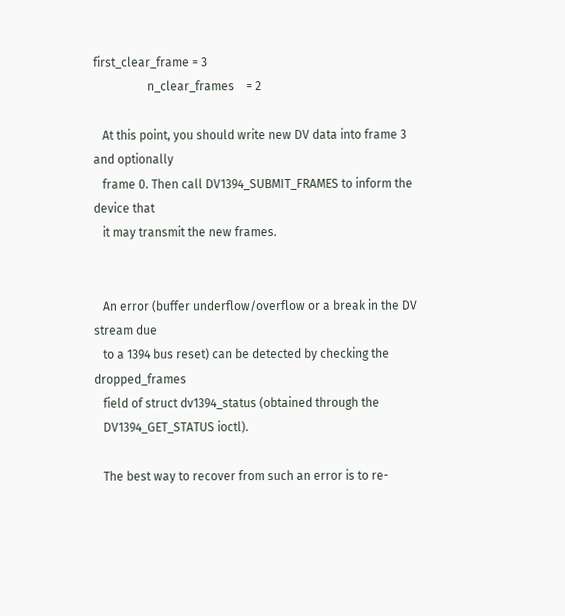first_clear_frame = 3
                  n_clear_frames    = 2

   At this point, you should write new DV data into frame 3 and optionally
   frame 0. Then call DV1394_SUBMIT_FRAMES to inform the device that
   it may transmit the new frames.


   An error (buffer underflow/overflow or a break in the DV stream due
   to a 1394 bus reset) can be detected by checking the dropped_frames
   field of struct dv1394_status (obtained through the
   DV1394_GET_STATUS ioctl).

   The best way to recover from such an error is to re-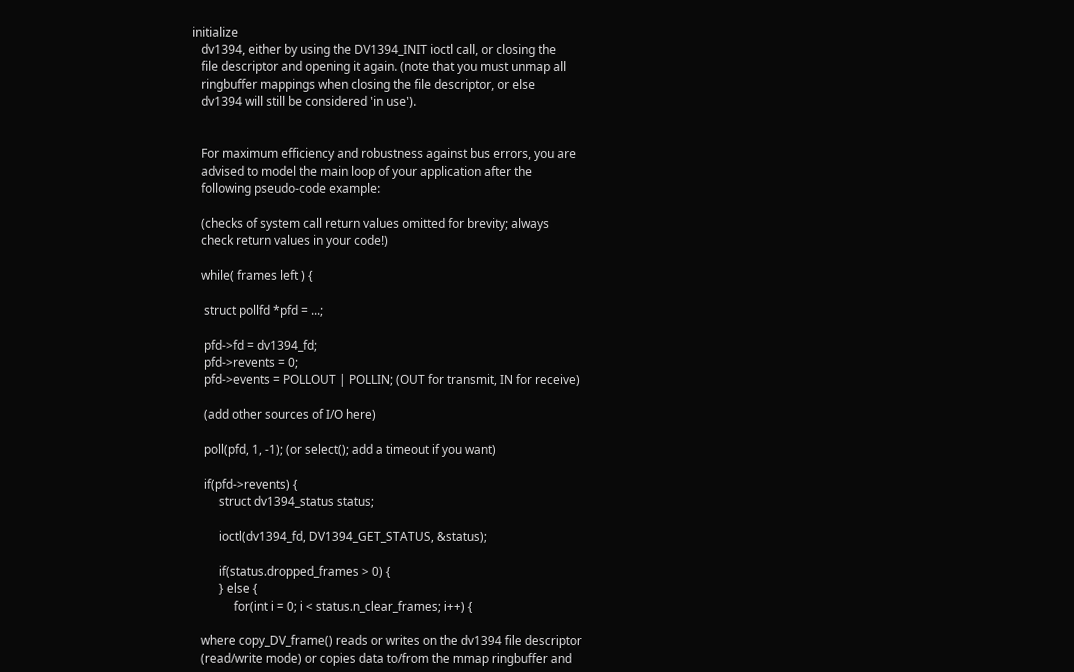initialize
   dv1394, either by using the DV1394_INIT ioctl call, or closing the
   file descriptor and opening it again. (note that you must unmap all
   ringbuffer mappings when closing the file descriptor, or else
   dv1394 will still be considered 'in use').


   For maximum efficiency and robustness against bus errors, you are
   advised to model the main loop of your application after the
   following pseudo-code example:

   (checks of system call return values omitted for brevity; always
   check return values in your code!)

   while( frames left ) {

    struct pollfd *pfd = ...;

    pfd->fd = dv1394_fd;
    pfd->revents = 0;
    pfd->events = POLLOUT | POLLIN; (OUT for transmit, IN for receive)

    (add other sources of I/O here)

    poll(pfd, 1, -1); (or select(); add a timeout if you want)

    if(pfd->revents) {
         struct dv1394_status status;

         ioctl(dv1394_fd, DV1394_GET_STATUS, &status);

         if(status.dropped_frames > 0) {
         } else {
              for(int i = 0; i < status.n_clear_frames; i++) {

   where copy_DV_frame() reads or writes on the dv1394 file descriptor
   (read/write mode) or copies data to/from the mmap ringbuffer and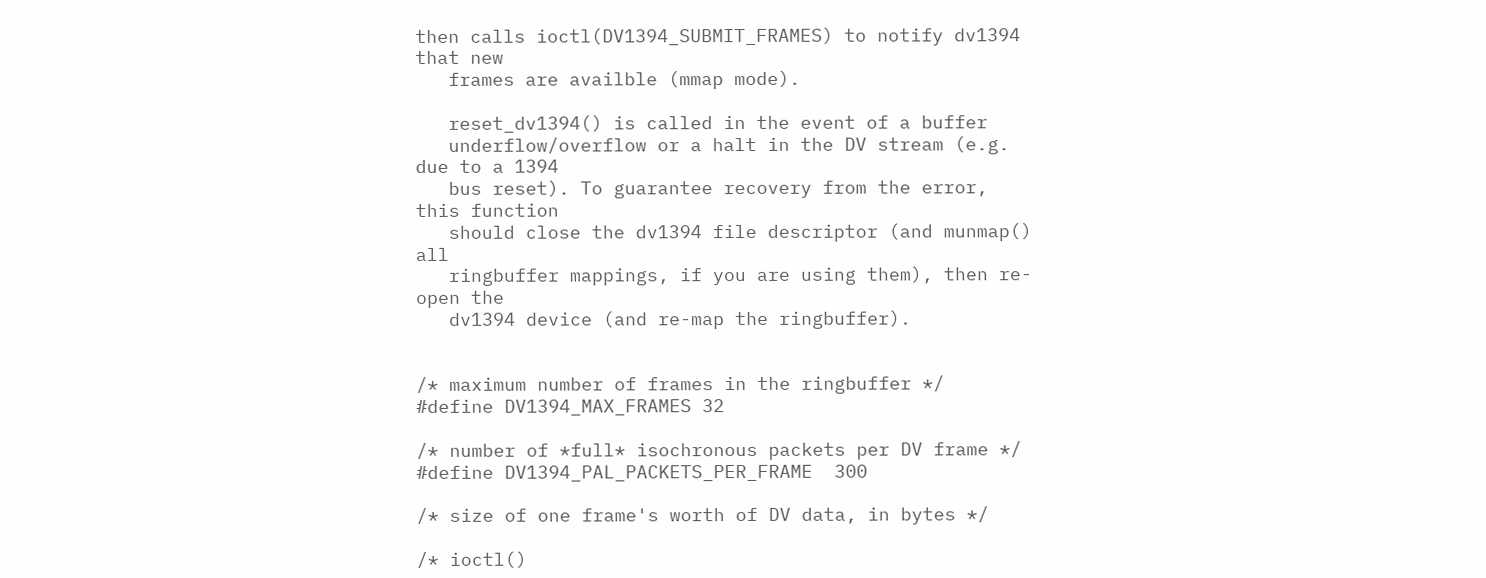then calls ioctl(DV1394_SUBMIT_FRAMES) to notify dv1394 that new
   frames are availble (mmap mode).

   reset_dv1394() is called in the event of a buffer
   underflow/overflow or a halt in the DV stream (e.g. due to a 1394
   bus reset). To guarantee recovery from the error, this function
   should close the dv1394 file descriptor (and munmap() all
   ringbuffer mappings, if you are using them), then re-open the
   dv1394 device (and re-map the ringbuffer).


/* maximum number of frames in the ringbuffer */
#define DV1394_MAX_FRAMES 32

/* number of *full* isochronous packets per DV frame */
#define DV1394_PAL_PACKETS_PER_FRAME  300

/* size of one frame's worth of DV data, in bytes */

/* ioctl()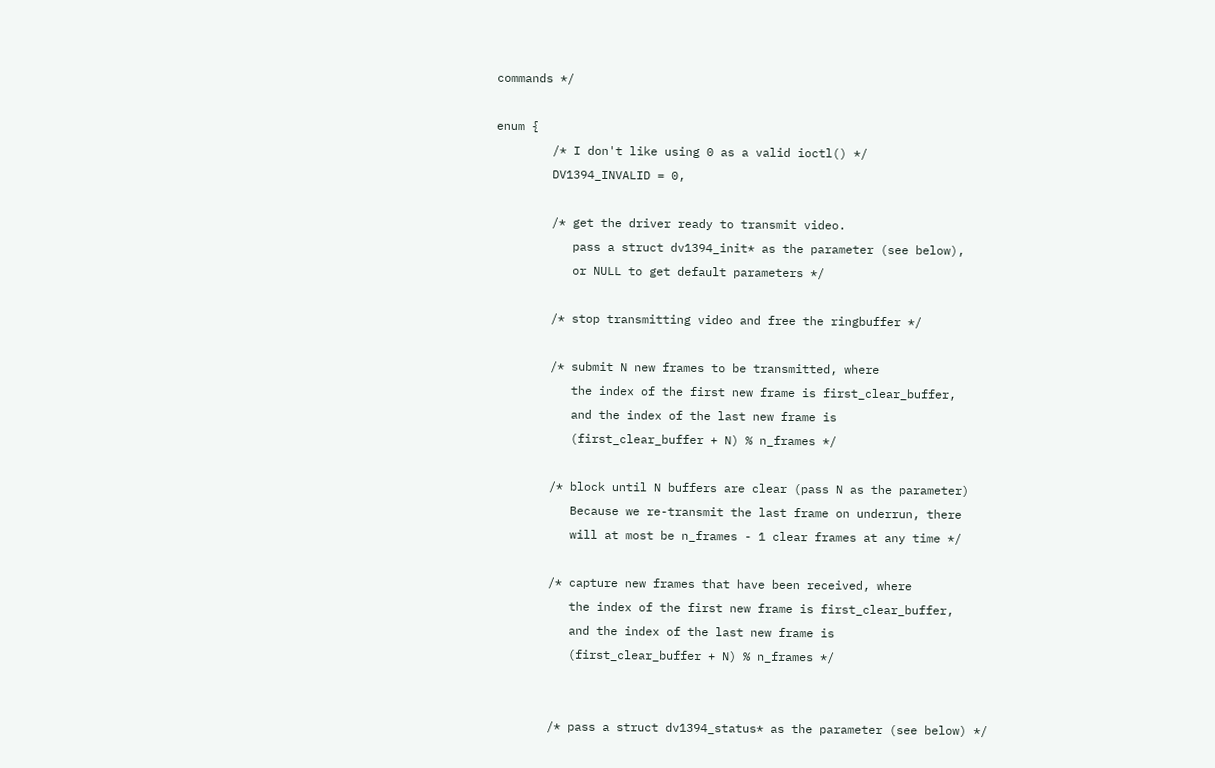commands */

enum {
        /* I don't like using 0 as a valid ioctl() */
        DV1394_INVALID = 0,

        /* get the driver ready to transmit video.
           pass a struct dv1394_init* as the parameter (see below),
           or NULL to get default parameters */

        /* stop transmitting video and free the ringbuffer */

        /* submit N new frames to be transmitted, where
           the index of the first new frame is first_clear_buffer,
           and the index of the last new frame is
           (first_clear_buffer + N) % n_frames */

        /* block until N buffers are clear (pass N as the parameter)
           Because we re-transmit the last frame on underrun, there
           will at most be n_frames - 1 clear frames at any time */

        /* capture new frames that have been received, where
           the index of the first new frame is first_clear_buffer,
           and the index of the last new frame is
           (first_clear_buffer + N) % n_frames */


        /* pass a struct dv1394_status* as the parameter (see below) */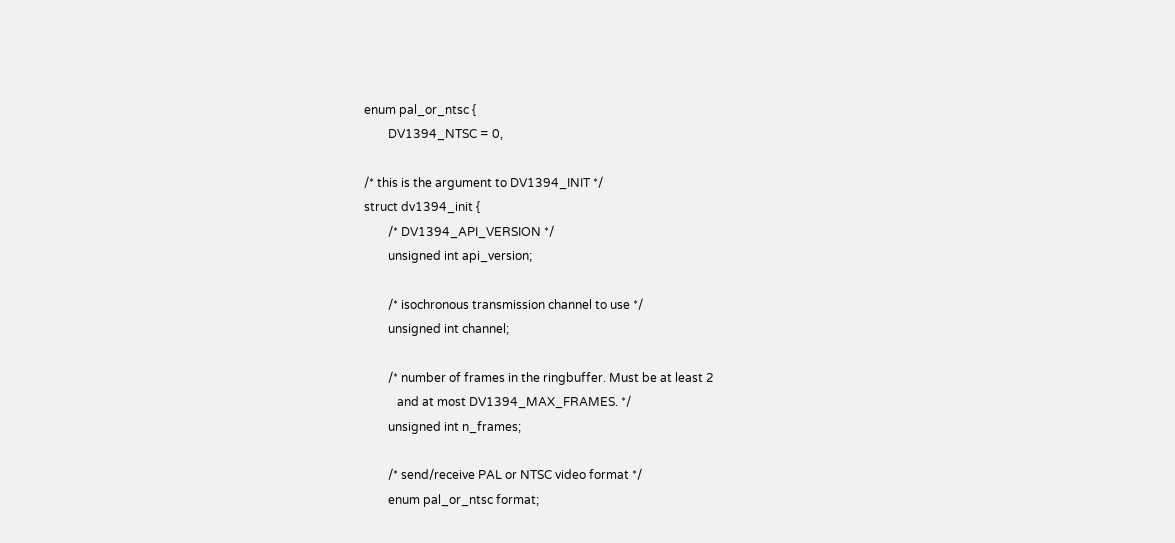enum pal_or_ntsc {
        DV1394_NTSC = 0,

/* this is the argument to DV1394_INIT */
struct dv1394_init {
        /* DV1394_API_VERSION */
        unsigned int api_version;

        /* isochronous transmission channel to use */
        unsigned int channel;

        /* number of frames in the ringbuffer. Must be at least 2
           and at most DV1394_MAX_FRAMES. */
        unsigned int n_frames;

        /* send/receive PAL or NTSC video format */
        enum pal_or_ntsc format;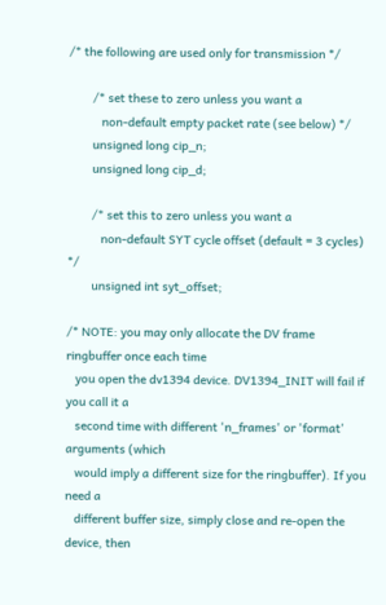/* the following are used only for transmission */

        /* set these to zero unless you want a
           non-default empty packet rate (see below) */
        unsigned long cip_n;
        unsigned long cip_d;

        /* set this to zero unless you want a
           non-default SYT cycle offset (default = 3 cycles) */
        unsigned int syt_offset;

/* NOTE: you may only allocate the DV frame ringbuffer once each time
   you open the dv1394 device. DV1394_INIT will fail if you call it a
   second time with different 'n_frames' or 'format' arguments (which
   would imply a different size for the ringbuffer). If you need a
   different buffer size, simply close and re-open the device, then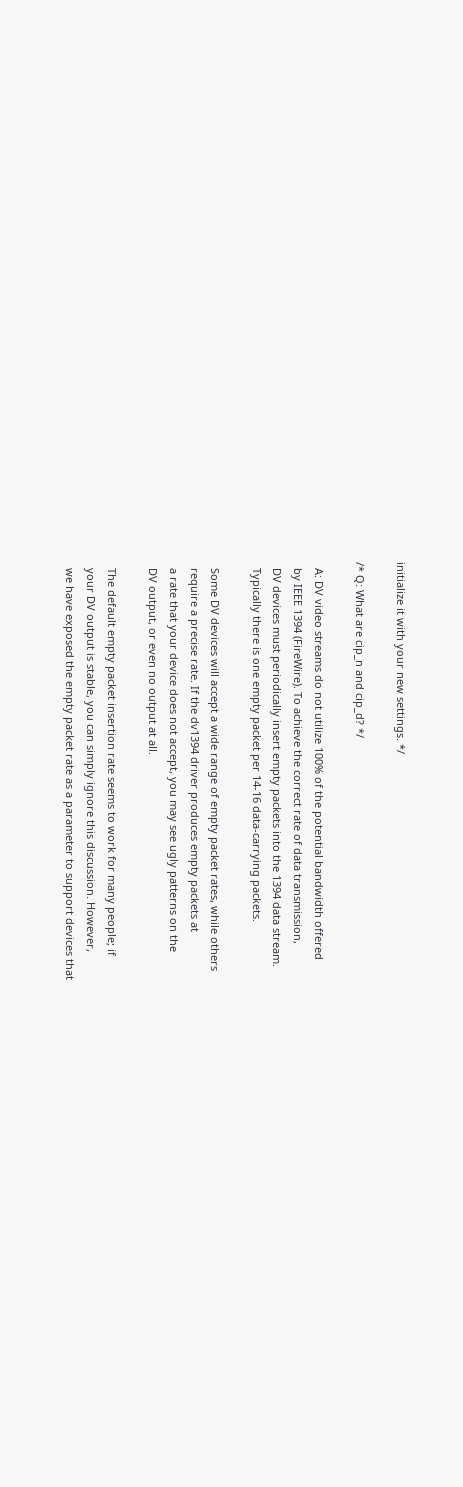initialize it with your new settings. */

/* Q: What are cip_n and cip_d? */

  A: DV video streams do not utilize 100% of the potential bandwidth offered
  by IEEE 1394 (FireWire). To achieve the correct rate of data transmission,
  DV devices must periodically insert empty packets into the 1394 data stream.
  Typically there is one empty packet per 14-16 data-carrying packets.

  Some DV devices will accept a wide range of empty packet rates, while others
  require a precise rate. If the dv1394 driver produces empty packets at
  a rate that your device does not accept, you may see ugly patterns on the
  DV output, or even no output at all.

  The default empty packet insertion rate seems to work for many people; if
  your DV output is stable, you can simply ignore this discussion. However,
  we have exposed the empty packet rate as a parameter to support devices that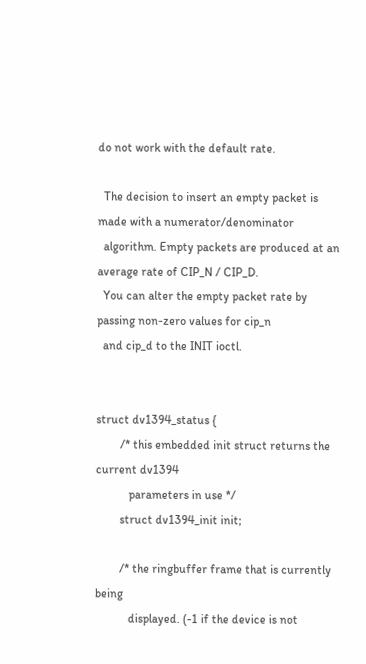do not work with the default rate.

  The decision to insert an empty packet is made with a numerator/denominator
  algorithm. Empty packets are produced at an average rate of CIP_N / CIP_D.
  You can alter the empty packet rate by passing non-zero values for cip_n
  and cip_d to the INIT ioctl.


struct dv1394_status {
        /* this embedded init struct returns the current dv1394
           parameters in use */
        struct dv1394_init init;

        /* the ringbuffer frame that is currently being
           displayed. (-1 if the device is not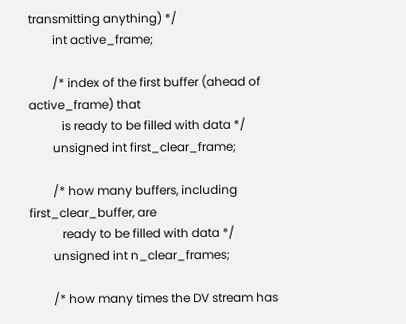transmitting anything) */
        int active_frame;

        /* index of the first buffer (ahead of active_frame) that
           is ready to be filled with data */
        unsigned int first_clear_frame;

        /* how many buffers, including first_clear_buffer, are
           ready to be filled with data */
        unsigned int n_clear_frames;

        /* how many times the DV stream has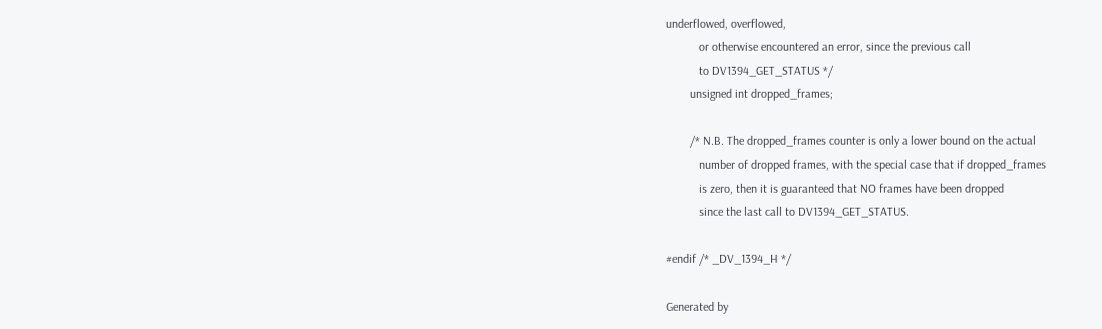underflowed, overflowed,
           or otherwise encountered an error, since the previous call
           to DV1394_GET_STATUS */
        unsigned int dropped_frames;

        /* N.B. The dropped_frames counter is only a lower bound on the actual
           number of dropped frames, with the special case that if dropped_frames
           is zero, then it is guaranteed that NO frames have been dropped
           since the last call to DV1394_GET_STATUS.

#endif /* _DV_1394_H */

Generated by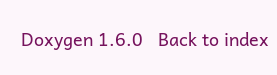Doxygen 1.6.0   Back to index